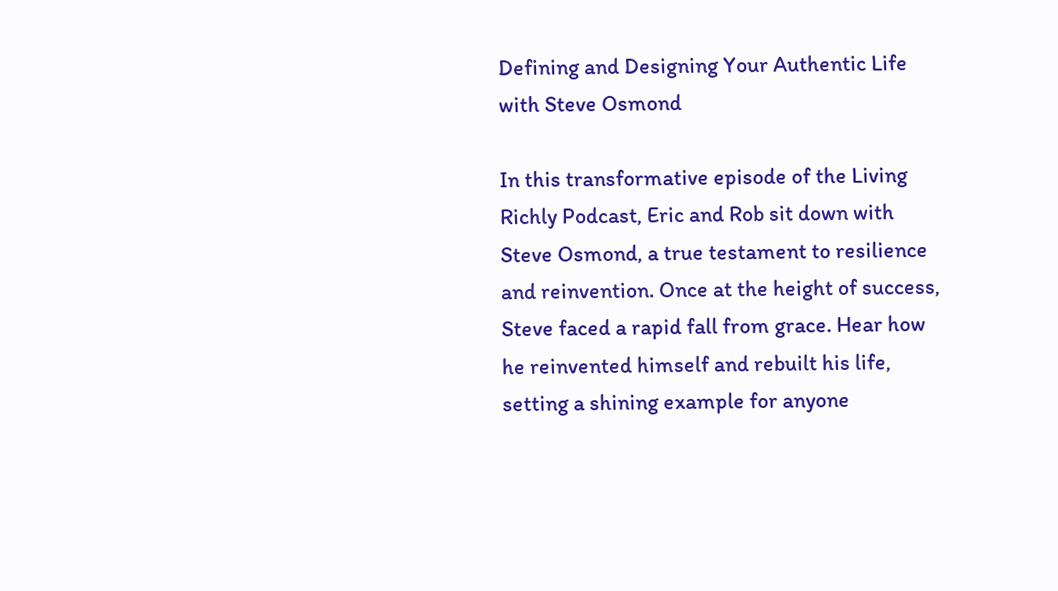Defining and Designing Your Authentic Life with Steve Osmond

In this transformative episode of the Living Richly Podcast, Eric and Rob sit down with Steve Osmond, a true testament to resilience and reinvention. Once at the height of success, Steve faced a rapid fall from grace. Hear how he reinvented himself and rebuilt his life, setting a shining example for anyone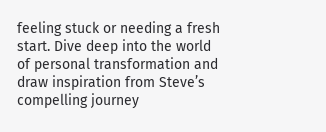feeling stuck or needing a fresh start. Dive deep into the world of personal transformation and draw inspiration from Steve’s compelling journey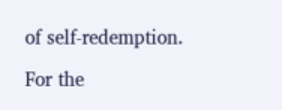of self-redemption.

For the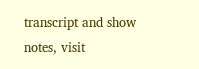transcript and show notes, visit